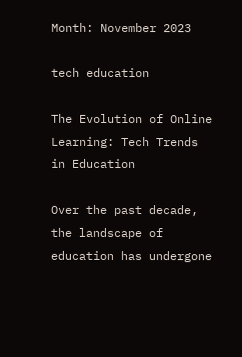Month: November 2023

tech education

The Evolution of Online Learning: Tech Trends in Education

Over the past decade, the landscape of education has undergone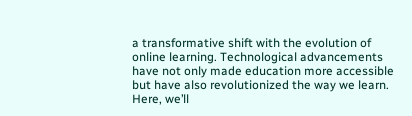a transformative shift with the evolution of online learning. Technological advancements have not only made education more accessible but have also revolutionized the way we learn. Here, we’ll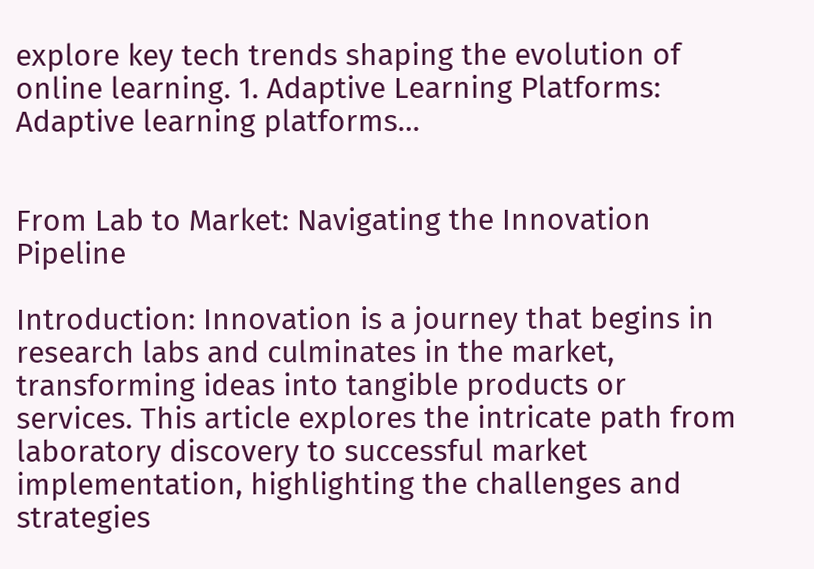explore key tech trends shaping the evolution of online learning. 1. Adaptive Learning Platforms: Adaptive learning platforms…


From Lab to Market: Navigating the Innovation Pipeline

Introduction: Innovation is a journey that begins in research labs and culminates in the market, transforming ideas into tangible products or services. This article explores the intricate path from laboratory discovery to successful market implementation, highlighting the challenges and strategies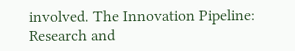involved. The Innovation Pipeline: Research and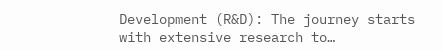Development (R&D): The journey starts with extensive research to…